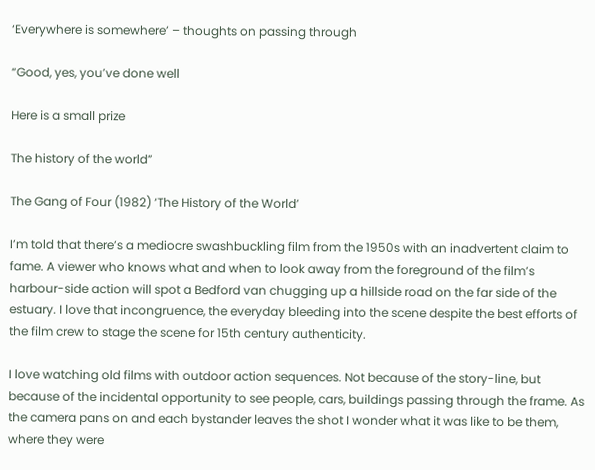‘Everywhere is somewhere’ – thoughts on passing through

“Good, yes, you’ve done well

Here is a small prize

The history of the world”

The Gang of Four (1982) ‘The History of the World’

I’m told that there’s a mediocre swashbuckling film from the 1950s with an inadvertent claim to fame. A viewer who knows what and when to look away from the foreground of the film’s harbour-side action will spot a Bedford van chugging up a hillside road on the far side of the estuary. I love that incongruence, the everyday bleeding into the scene despite the best efforts of the film crew to stage the scene for 15th century authenticity.

I love watching old films with outdoor action sequences. Not because of the story-line, but because of the incidental opportunity to see people, cars, buildings passing through the frame. As the camera pans on and each bystander leaves the shot I wonder what it was like to be them, where they were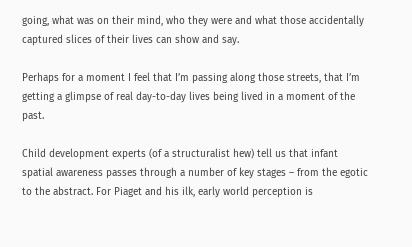going, what was on their mind, who they were and what those accidentally captured slices of their lives can show and say.

Perhaps for a moment I feel that I’m passing along those streets, that I’m getting a glimpse of real day-to-day lives being lived in a moment of the past.

Child development experts (of a structuralist hew) tell us that infant spatial awareness passes through a number of key stages – from the egotic to the abstract. For Piaget and his ilk, early world perception is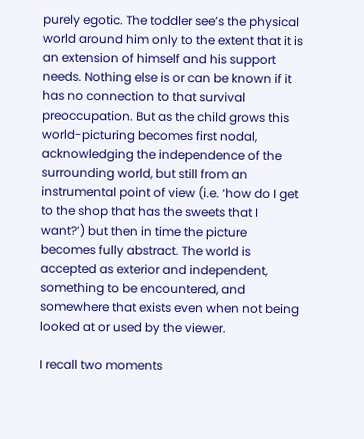purely egotic. The toddler see’s the physical world around him only to the extent that it is an extension of himself and his support needs. Nothing else is or can be known if it has no connection to that survival preoccupation. But as the child grows this world-picturing becomes first nodal, acknowledging the independence of the surrounding world, but still from an instrumental point of view (i.e. ‘how do I get to the shop that has the sweets that I want?’) but then in time the picture becomes fully abstract. The world is accepted as exterior and independent, something to be encountered, and somewhere that exists even when not being looked at or used by the viewer.

I recall two moments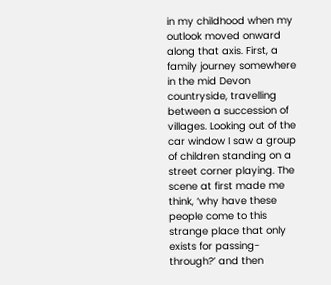in my childhood when my outlook moved onward along that axis. First, a family journey somewhere in the mid Devon countryside, travelling between a succession of villages. Looking out of the car window I saw a group of children standing on a street corner playing. The scene at first made me think, ‘why have these people come to this strange place that only exists for passing-through?’ and then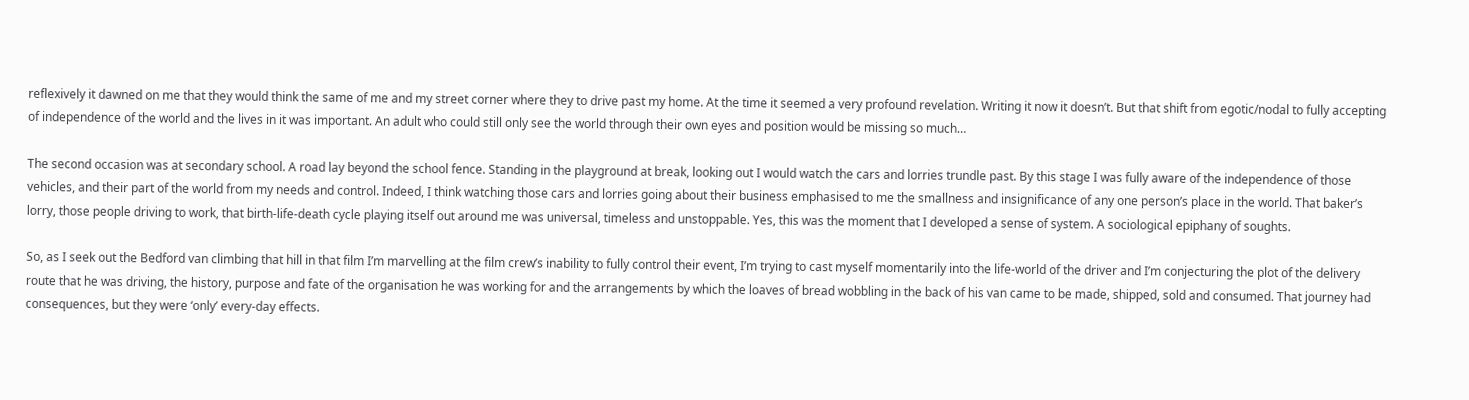reflexively it dawned on me that they would think the same of me and my street corner where they to drive past my home. At the time it seemed a very profound revelation. Writing it now it doesn’t. But that shift from egotic/nodal to fully accepting of independence of the world and the lives in it was important. An adult who could still only see the world through their own eyes and position would be missing so much…

The second occasion was at secondary school. A road lay beyond the school fence. Standing in the playground at break, looking out I would watch the cars and lorries trundle past. By this stage I was fully aware of the independence of those vehicles, and their part of the world from my needs and control. Indeed, I think watching those cars and lorries going about their business emphasised to me the smallness and insignificance of any one person’s place in the world. That baker’s lorry, those people driving to work, that birth-life-death cycle playing itself out around me was universal, timeless and unstoppable. Yes, this was the moment that I developed a sense of system. A sociological epiphany of soughts.

So, as I seek out the Bedford van climbing that hill in that film I’m marvelling at the film crew’s inability to fully control their event, I’m trying to cast myself momentarily into the life-world of the driver and I’m conjecturing the plot of the delivery route that he was driving, the history, purpose and fate of the organisation he was working for and the arrangements by which the loaves of bread wobbling in the back of his van came to be made, shipped, sold and consumed. That journey had consequences, but they were ‘only’ every-day effects.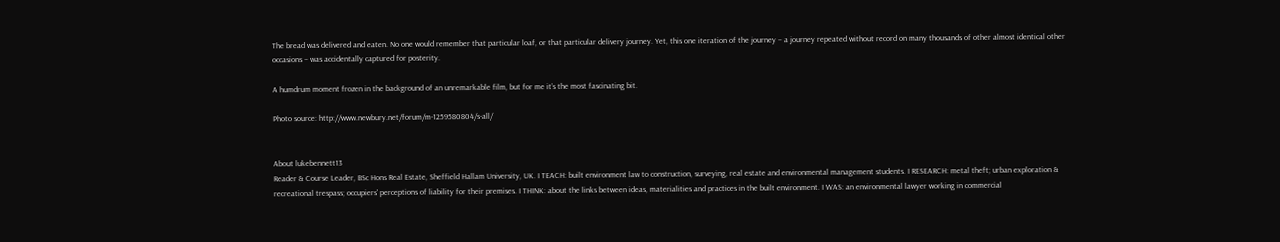The bread was delivered and eaten. No one would remember that particular loaf, or that particular delivery journey. Yet, this one iteration of the journey – a journey repeated without record on many thousands of other almost identical other occasions – was accidentally captured for posterity.

A humdrum moment frozen in the background of an unremarkable film, but for me it’s the most fascinating bit.

Photo source: http://www.newbury.net/forum/m-1259580804/s-all/


About lukebennett13
Reader & Course Leader, BSc Hons Real Estate, Sheffield Hallam University, UK. I TEACH: built environment law to construction, surveying, real estate and environmental management students. I RESEARCH: metal theft; urban exploration & recreational trespass; occupiers' perceptions of liability for their premises. I THINK: about the links between ideas, materialities and practices in the built environment. I WAS: an environmental lawyer working in commercial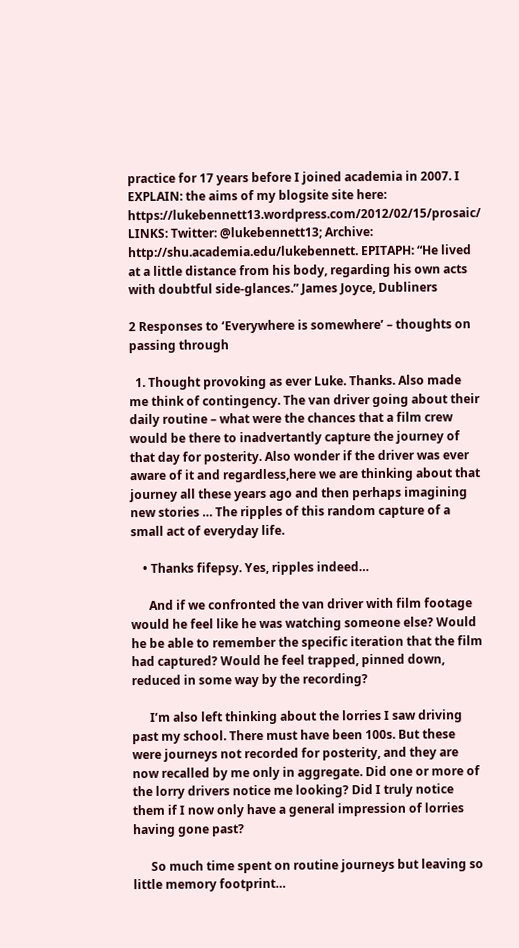practice for 17 years before I joined academia in 2007. I EXPLAIN: the aims of my blogsite site here: https://lukebennett13.wordpress.com/2012/02/15/prosaic/ LINKS: Twitter: @lukebennett13; Archive: http://shu.academia.edu/lukebennett. EPITAPH: “He lived at a little distance from his body, regarding his own acts with doubtful side-glances.” James Joyce, Dubliners

2 Responses to ‘Everywhere is somewhere’ – thoughts on passing through

  1. Thought provoking as ever Luke. Thanks. Also made me think of contingency. The van driver going about their daily routine – what were the chances that a film crew would be there to inadvertantly capture the journey of that day for posterity. Also wonder if the driver was ever aware of it and regardless,here we are thinking about that journey all these years ago and then perhaps imagining new stories … The ripples of this random capture of a small act of everyday life.

    • Thanks fifepsy. Yes, ripples indeed…

      And if we confronted the van driver with film footage would he feel like he was watching someone else? Would he be able to remember the specific iteration that the film had captured? Would he feel trapped, pinned down, reduced in some way by the recording?

      I’m also left thinking about the lorries I saw driving past my school. There must have been 100s. But these were journeys not recorded for posterity, and they are now recalled by me only in aggregate. Did one or more of the lorry drivers notice me looking? Did I truly notice them if I now only have a general impression of lorries having gone past?

      So much time spent on routine journeys but leaving so little memory footprint…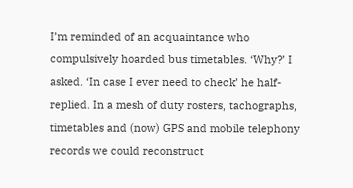I’m reminded of an acquaintance who compulsively hoarded bus timetables. ‘Why?’ I asked. ‘In case I ever need to check’ he half-replied. In a mesh of duty rosters, tachographs, timetables and (now) GPS and mobile telephony records we could reconstruct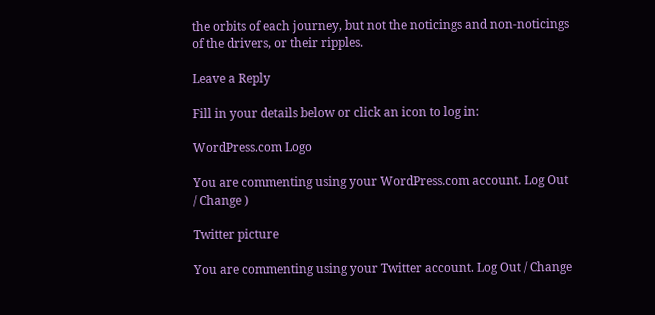the orbits of each journey, but not the noticings and non-noticings of the drivers, or their ripples.

Leave a Reply

Fill in your details below or click an icon to log in:

WordPress.com Logo

You are commenting using your WordPress.com account. Log Out / Change )

Twitter picture

You are commenting using your Twitter account. Log Out / Change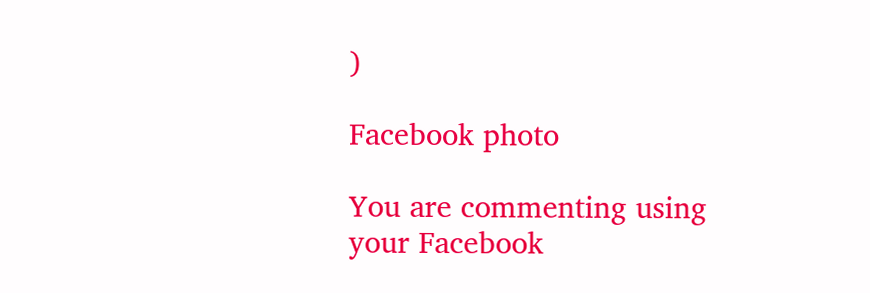)

Facebook photo

You are commenting using your Facebook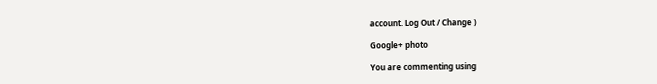account. Log Out / Change )

Google+ photo

You are commenting using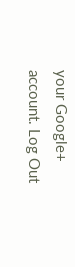your Google+ account. Log Out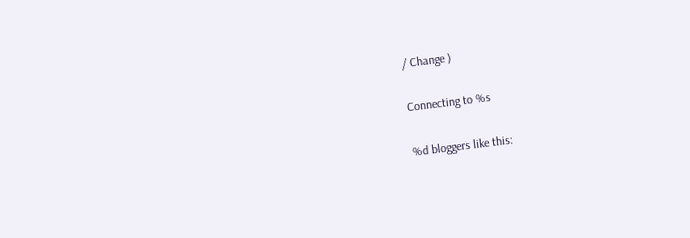/ Change )

Connecting to %s

%d bloggers like this: